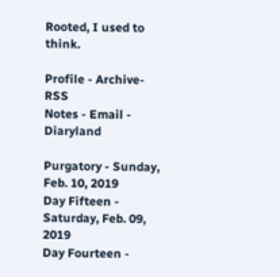Rooted, I used to think.

Profile - Archive- RSS
Notes - Email - Diaryland

Purgatory - Sunday, Feb. 10, 2019
Day Fifteen - Saturday, Feb. 09, 2019
Day Fourteen -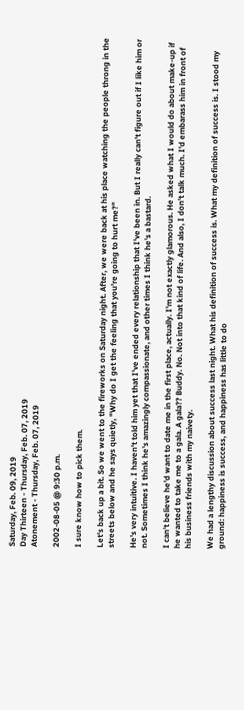Saturday, Feb. 09, 2019
Day Thirteen - Thursday, Feb. 07, 2019
Atonement - Thursday, Feb. 07, 2019

2002-08-05 @ 9:30 p.m.

I sure know how to pick them.

Let's back up a bit. So we went to the fireworks on Saturday night. After, we were back at his place watching the people throng in the streets below and he says quietly, "Why do I get the feeling that you're going to hurt me?"

He's very intuitive. I haven't told him yet that I've ended every relationship that I've been in. But I really can't figure out if I like him or not. Sometimes I think he's amazingly compassionate, and other times I think he's a bastard.

I can't believe he'd want to date me in the first place, actually. I'm not exactly glamorous. He asked what I would do about make-up if he wanted to take me to a gala. A gala?? Buddy. No. Not into that kind of life. And also, I don't talk much. I'd embarass him in front of his business friends with my naivety.

We had a lengthy discussion about success last night. What his definition of success is. What my definition of success is. I stood my ground: happiness is success, and happiness has little to do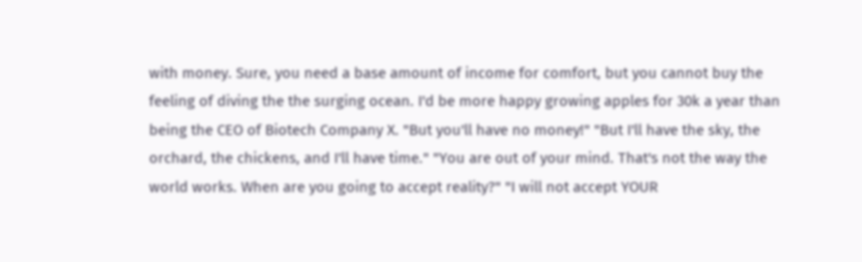with money. Sure, you need a base amount of income for comfort, but you cannot buy the feeling of diving the the surging ocean. I'd be more happy growing apples for 30k a year than being the CEO of Biotech Company X. "But you'll have no money!" "But I'll have the sky, the orchard, the chickens, and I'll have time." "You are out of your mind. That's not the way the world works. When are you going to accept reality?" "I will not accept YOUR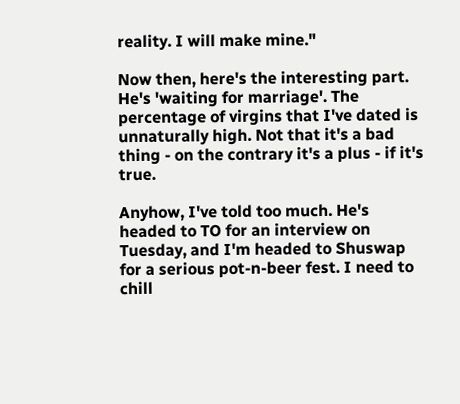reality. I will make mine."

Now then, here's the interesting part. He's 'waiting for marriage'. The percentage of virgins that I've dated is unnaturally high. Not that it's a bad thing - on the contrary it's a plus - if it's true.

Anyhow, I've told too much. He's headed to TO for an interview on Tuesday, and I'm headed to Shuswap for a serious pot-n-beer fest. I need to chill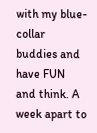with my blue-collar buddies and have FUN and think. A week apart to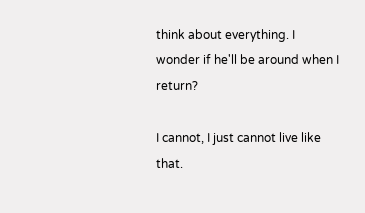think about everything. I wonder if he'll be around when I return?

I cannot, I just cannot live like that.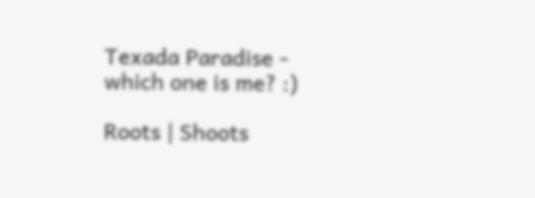Texada Paradise - which one is me? :)

Roots | Shoots